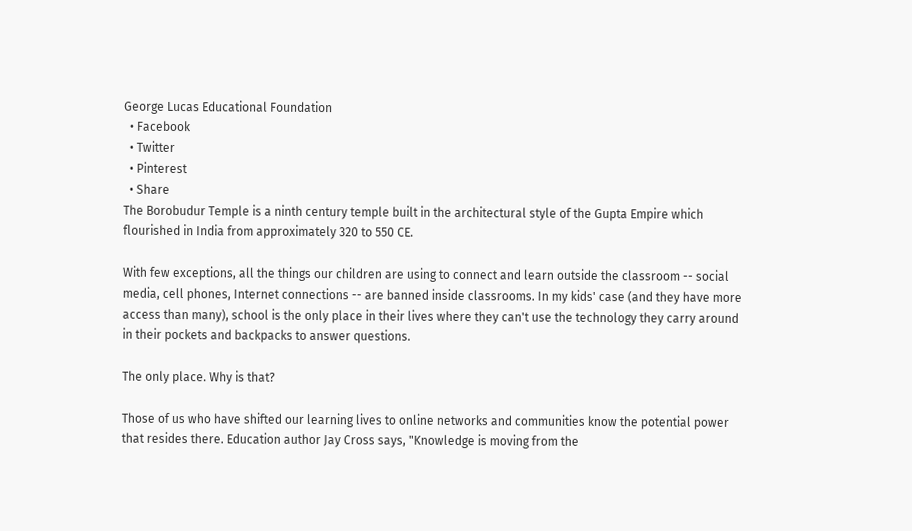George Lucas Educational Foundation
  • Facebook
  • Twitter
  • Pinterest
  • Share
The Borobudur Temple is a ninth century temple built in the architectural style of the Gupta Empire which flourished in India from approximately 320 to 550 CE.

With few exceptions, all the things our children are using to connect and learn outside the classroom -- social media, cell phones, Internet connections -- are banned inside classrooms. In my kids' case (and they have more access than many), school is the only place in their lives where they can't use the technology they carry around in their pockets and backpacks to answer questions.

The only place. Why is that?

Those of us who have shifted our learning lives to online networks and communities know the potential power that resides there. Education author Jay Cross says, "Knowledge is moving from the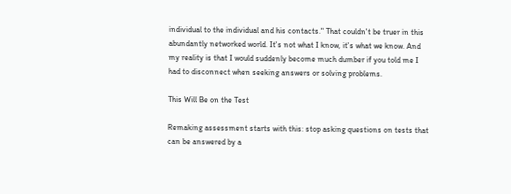individual to the individual and his contacts." That couldn't be truer in this abundantly networked world. It's not what I know, it's what we know. And my reality is that I would suddenly become much dumber if you told me I had to disconnect when seeking answers or solving problems.

This Will Be on the Test

Remaking assessment starts with this: stop asking questions on tests that can be answered by a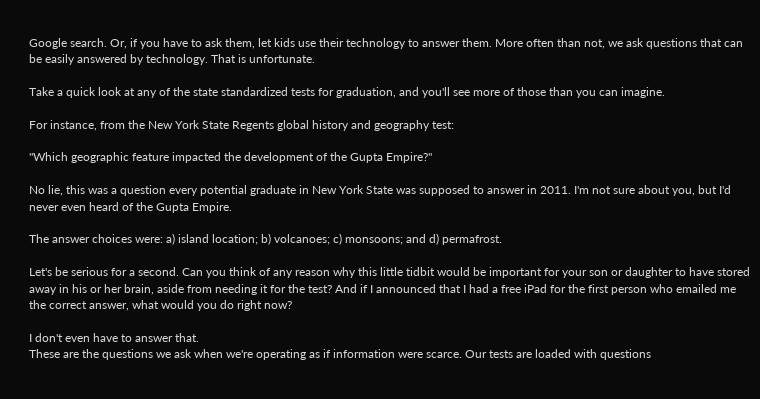Google search. Or, if you have to ask them, let kids use their technology to answer them. More often than not, we ask questions that can be easily answered by technology. That is unfortunate.

Take a quick look at any of the state standardized tests for graduation, and you'll see more of those than you can imagine.

For instance, from the New York State Regents global history and geography test:

"Which geographic feature impacted the development of the Gupta Empire?"

No lie, this was a question every potential graduate in New York State was supposed to answer in 2011. I'm not sure about you, but I'd never even heard of the Gupta Empire.

The answer choices were: a) island location; b) volcanoes; c) monsoons; and d) permafrost.

Let's be serious for a second. Can you think of any reason why this little tidbit would be important for your son or daughter to have stored away in his or her brain, aside from needing it for the test? And if I announced that I had a free iPad for the first person who emailed me the correct answer, what would you do right now?

I don't even have to answer that.
These are the questions we ask when we're operating as if information were scarce. Our tests are loaded with questions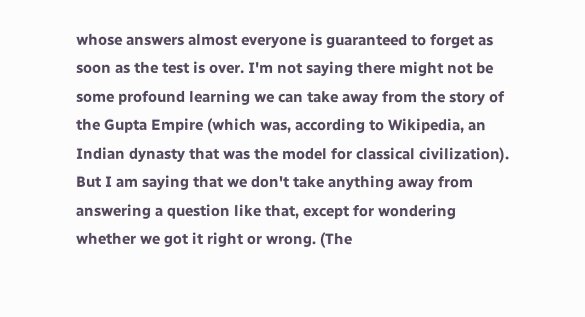whose answers almost everyone is guaranteed to forget as soon as the test is over. I'm not saying there might not be some profound learning we can take away from the story of the Gupta Empire (which was, according to Wikipedia, an Indian dynasty that was the model for classical civilization). But I am saying that we don't take anything away from answering a question like that, except for wondering whether we got it right or wrong. (The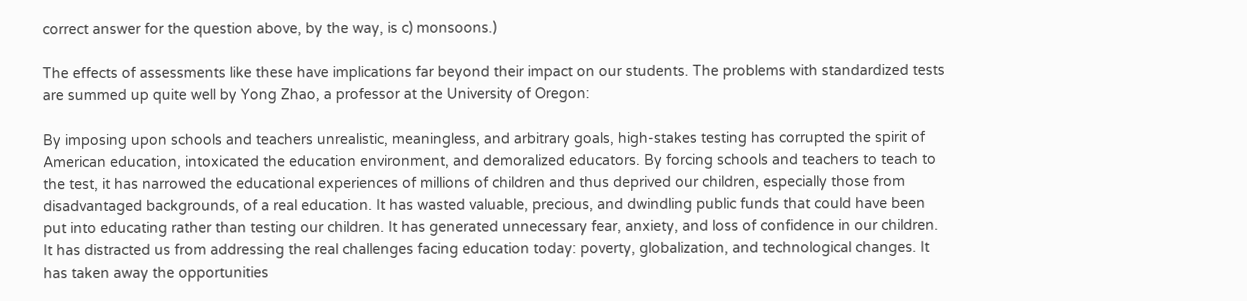correct answer for the question above, by the way, is c) monsoons.)

The effects of assessments like these have implications far beyond their impact on our students. The problems with standardized tests are summed up quite well by Yong Zhao, a professor at the University of Oregon:

By imposing upon schools and teachers unrealistic, meaningless, and arbitrary goals, high-stakes testing has corrupted the spirit of American education, intoxicated the education environment, and demoralized educators. By forcing schools and teachers to teach to the test, it has narrowed the educational experiences of millions of children and thus deprived our children, especially those from disadvantaged backgrounds, of a real education. It has wasted valuable, precious, and dwindling public funds that could have been put into educating rather than testing our children. It has generated unnecessary fear, anxiety, and loss of confidence in our children. It has distracted us from addressing the real challenges facing education today: poverty, globalization, and technological changes. It has taken away the opportunities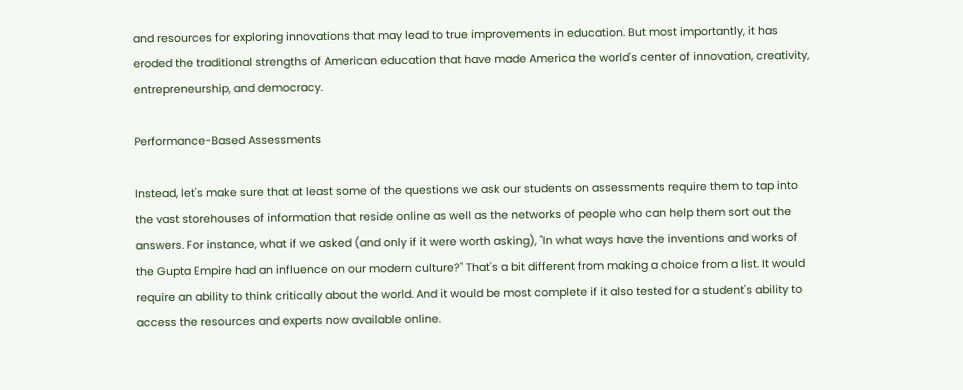and resources for exploring innovations that may lead to true improvements in education. But most importantly, it has eroded the traditional strengths of American education that have made America the world's center of innovation, creativity, entrepreneurship, and democracy.

Performance-Based Assessments

Instead, let's make sure that at least some of the questions we ask our students on assessments require them to tap into the vast storehouses of information that reside online as well as the networks of people who can help them sort out the answers. For instance, what if we asked (and only if it were worth asking), "In what ways have the inventions and works of the Gupta Empire had an influence on our modern culture?" That's a bit different from making a choice from a list. It would require an ability to think critically about the world. And it would be most complete if it also tested for a student's ability to access the resources and experts now available online.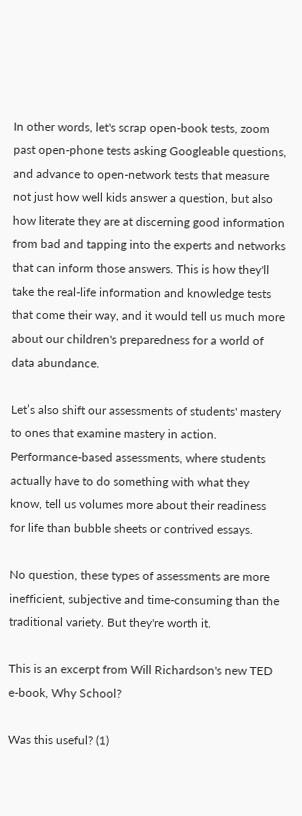In other words, let's scrap open-book tests, zoom past open-phone tests asking Googleable questions, and advance to open-network tests that measure not just how well kids answer a question, but also how literate they are at discerning good information from bad and tapping into the experts and networks that can inform those answers. This is how they'll take the real-life information and knowledge tests that come their way, and it would tell us much more about our children's preparedness for a world of data abundance.

Let’s also shift our assessments of students' mastery to ones that examine mastery in action. Performance-based assessments, where students actually have to do something with what they know, tell us volumes more about their readiness for life than bubble sheets or contrived essays.

No question, these types of assessments are more inefficient, subjective and time-consuming than the traditional variety. But they're worth it.

This is an excerpt from Will Richardson's new TED e-book, Why School?

Was this useful? (1)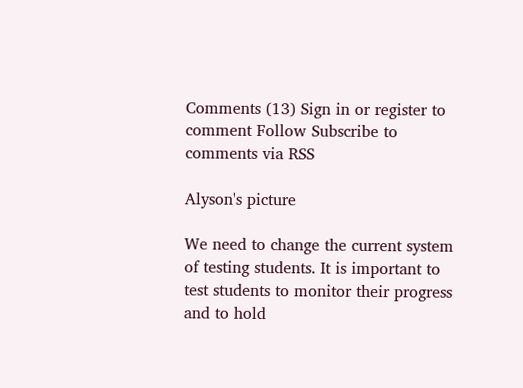Comments (13) Sign in or register to comment Follow Subscribe to comments via RSS

Alyson's picture

We need to change the current system of testing students. It is important to test students to monitor their progress and to hold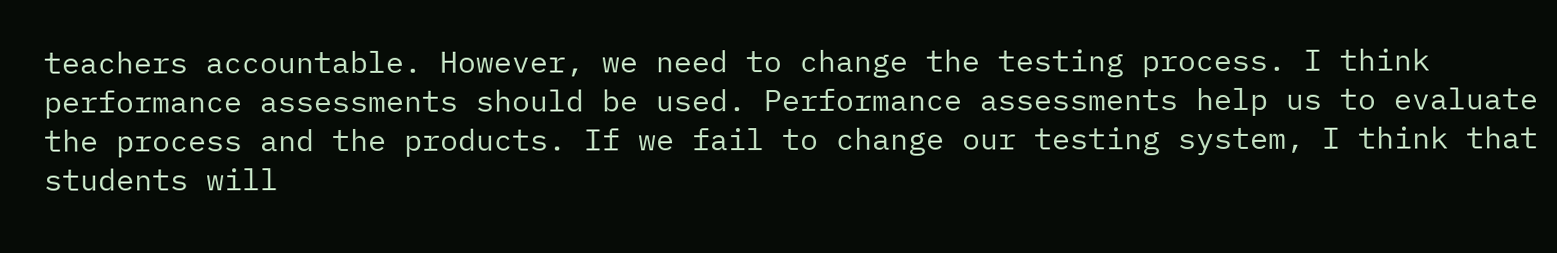teachers accountable. However, we need to change the testing process. I think performance assessments should be used. Performance assessments help us to evaluate the process and the products. If we fail to change our testing system, I think that students will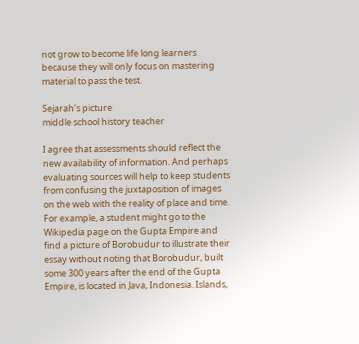not grow to become life long learners because they will only focus on mastering material to pass the test.

Sejarah's picture
middle school history teacher

I agree that assessments should reflect the new availability of information. And perhaps evaluating sources will help to keep students from confusing the juxtaposition of images on the web with the reality of place and time. For example, a student might go to the Wikipedia page on the Gupta Empire and find a picture of Borobudur to illustrate their essay without noting that Borobudur, built some 300 years after the end of the Gupta Empire, is located in Java, Indonesia. Islands,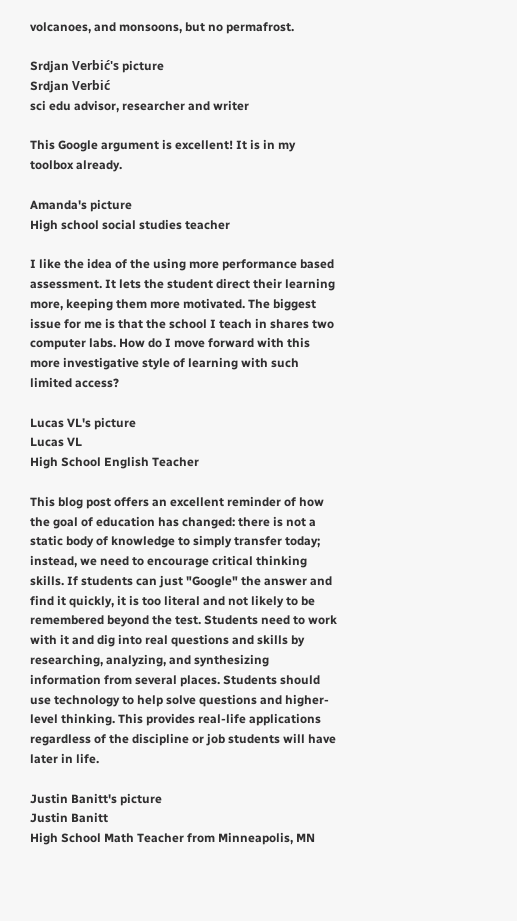volcanoes, and monsoons, but no permafrost.

Srdjan Verbić's picture
Srdjan Verbić
sci edu advisor, researcher and writer

This Google argument is excellent! It is in my toolbox already.

Amanda's picture
High school social studies teacher

I like the idea of the using more performance based assessment. It lets the student direct their learning more, keeping them more motivated. The biggest issue for me is that the school I teach in shares two computer labs. How do I move forward with this more investigative style of learning with such limited access?

Lucas VL's picture
Lucas VL
High School English Teacher

This blog post offers an excellent reminder of how the goal of education has changed: there is not a static body of knowledge to simply transfer today; instead, we need to encourage critical thinking skills. If students can just "Google" the answer and find it quickly, it is too literal and not likely to be remembered beyond the test. Students need to work with it and dig into real questions and skills by researching, analyzing, and synthesizing information from several places. Students should use technology to help solve questions and higher-level thinking. This provides real-life applications regardless of the discipline or job students will have later in life.

Justin Banitt's picture
Justin Banitt
High School Math Teacher from Minneapolis, MN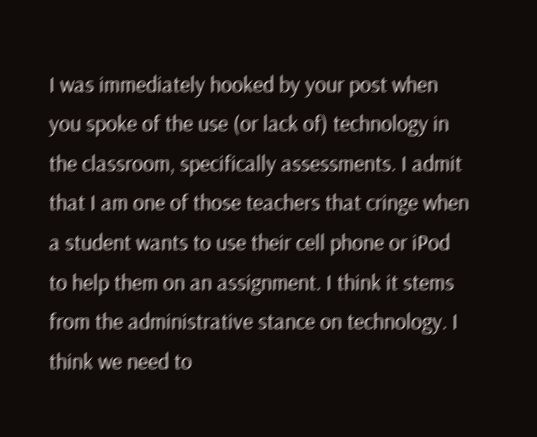I was immediately hooked by your post when you spoke of the use (or lack of) technology in the classroom, specifically assessments. I admit that I am one of those teachers that cringe when a student wants to use their cell phone or iPod to help them on an assignment. I think it stems from the administrative stance on technology. I think we need to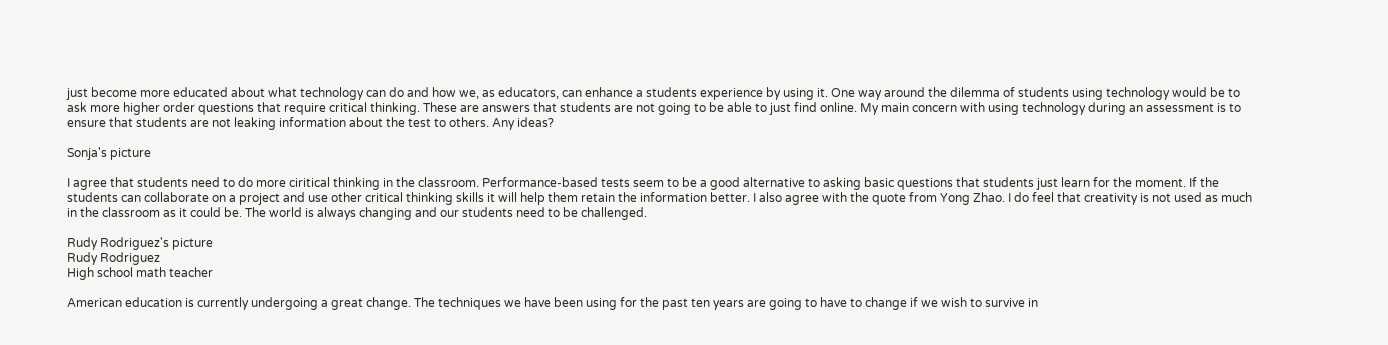just become more educated about what technology can do and how we, as educators, can enhance a students experience by using it. One way around the dilemma of students using technology would be to ask more higher order questions that require critical thinking. These are answers that students are not going to be able to just find online. My main concern with using technology during an assessment is to ensure that students are not leaking information about the test to others. Any ideas?

Sonja's picture

I agree that students need to do more ciritical thinking in the classroom. Performance-based tests seem to be a good alternative to asking basic questions that students just learn for the moment. If the students can collaborate on a project and use other critical thinking skills it will help them retain the information better. I also agree with the quote from Yong Zhao. I do feel that creativity is not used as much in the classroom as it could be. The world is always changing and our students need to be challenged.

Rudy Rodriguez's picture
Rudy Rodriguez
High school math teacher

American education is currently undergoing a great change. The techniques we have been using for the past ten years are going to have to change if we wish to survive in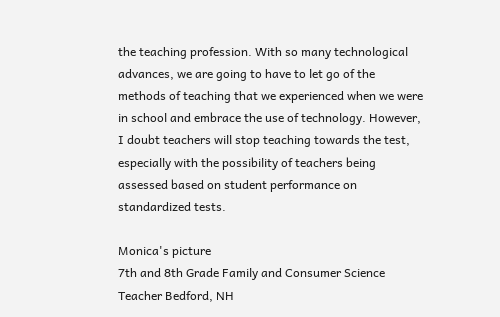the teaching profession. With so many technological advances, we are going to have to let go of the methods of teaching that we experienced when we were in school and embrace the use of technology. However, I doubt teachers will stop teaching towards the test, especially with the possibility of teachers being assessed based on student performance on standardized tests.

Monica's picture
7th and 8th Grade Family and Consumer Science Teacher Bedford, NH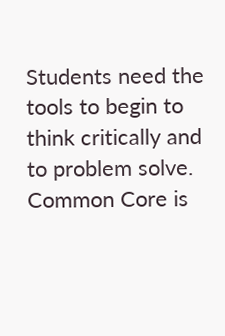Students need the tools to begin to think critically and to problem solve. Common Core is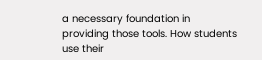a necessary foundation in providing those tools. How students use their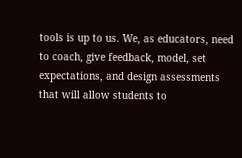tools is up to us. We, as educators, need to coach, give feedback, model, set expectations, and design assessments that will allow students to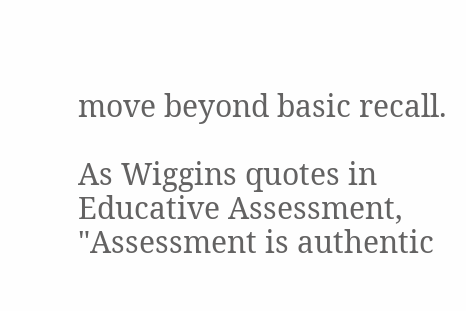move beyond basic recall.

As Wiggins quotes in Educative Assessment, "Assessment is authentic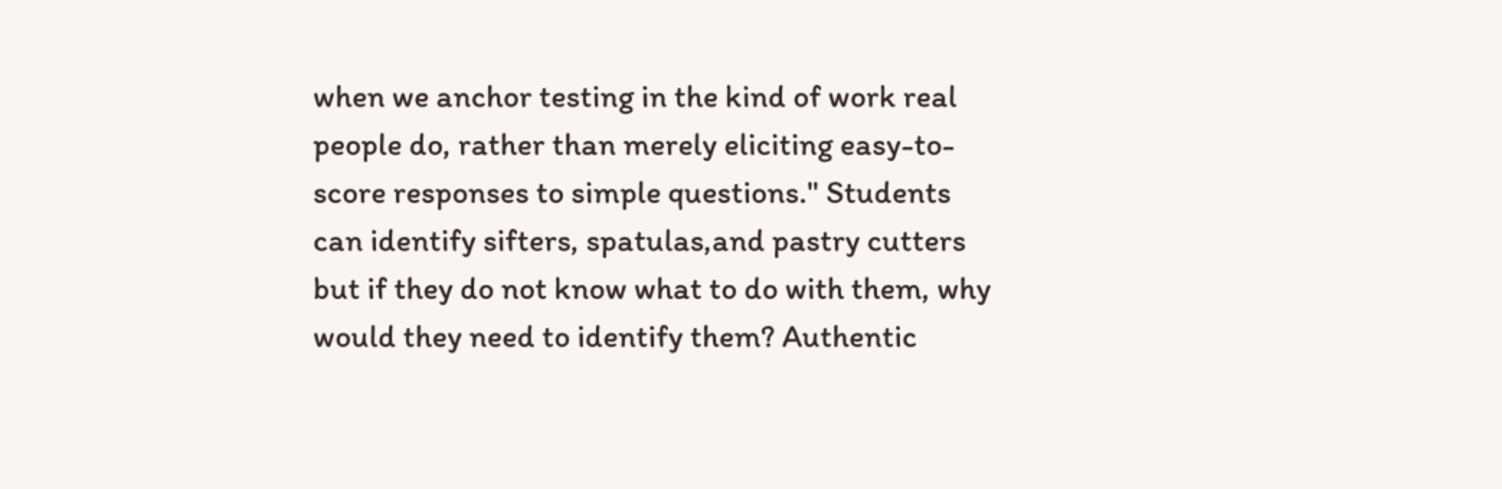when we anchor testing in the kind of work real people do, rather than merely eliciting easy-to-score responses to simple questions." Students can identify sifters, spatulas,and pastry cutters but if they do not know what to do with them, why would they need to identify them? Authentic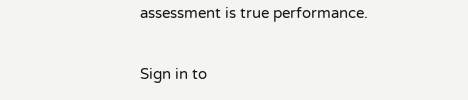assessment is true performance.

Sign in to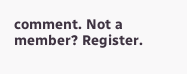comment. Not a member? Register.